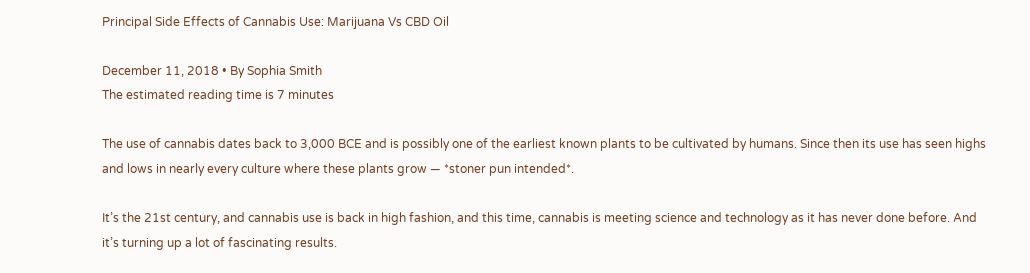Principal Side Effects of Cannabis Use: Marijuana Vs CBD Oil

December 11, 2018 • By Sophia Smith
The estimated reading time is 7 minutes

The use of cannabis dates back to 3,000 BCE and is possibly one of the earliest known plants to be cultivated by humans. Since then its use has seen highs and lows in nearly every culture where these plants grow — *stoner pun intended*.

It’s the 21st century, and cannabis use is back in high fashion, and this time, cannabis is meeting science and technology as it has never done before. And it’s turning up a lot of fascinating results.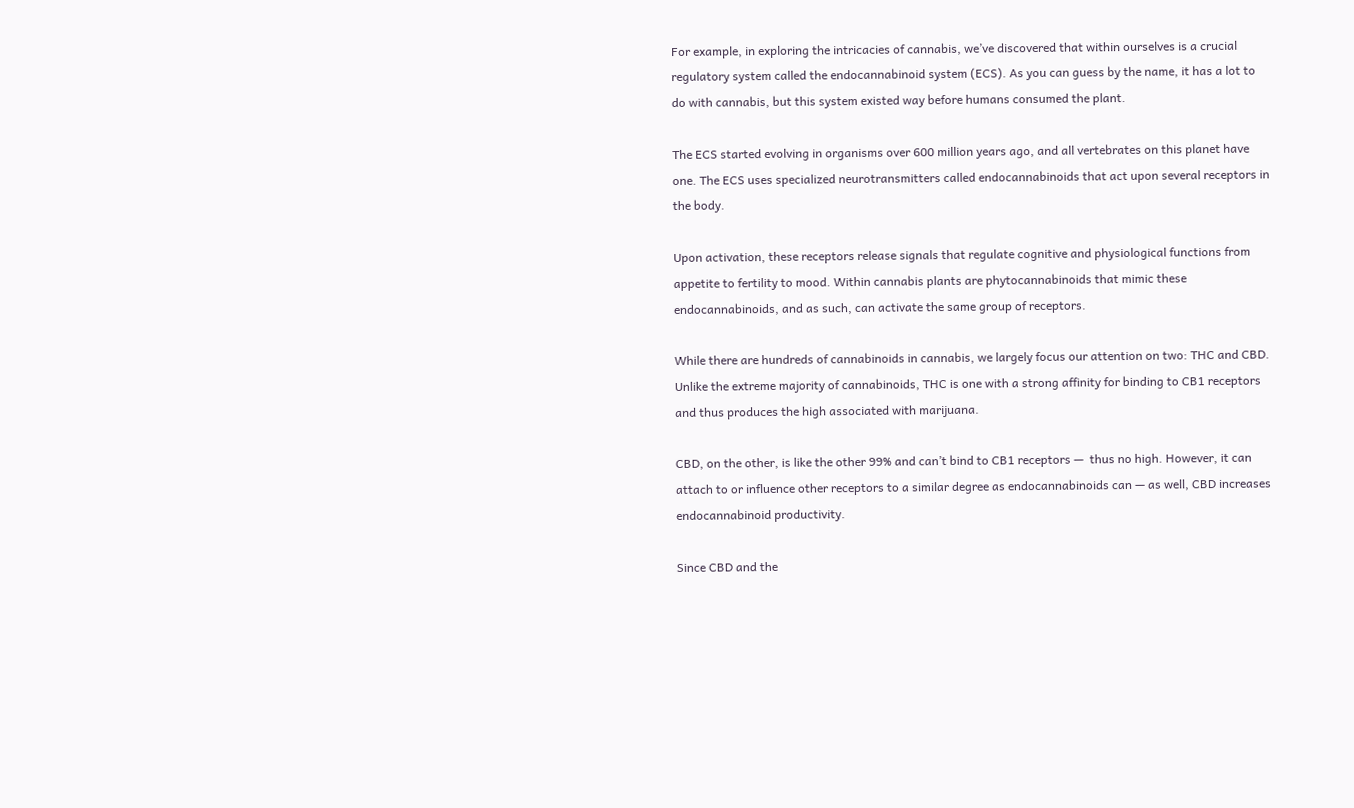For example, in exploring the intricacies of cannabis, we’ve discovered that within ourselves is a crucial regulatory system called the endocannabinoid system (ECS). As you can guess by the name, it has a lot to do with cannabis, but this system existed way before humans consumed the plant.

The ECS started evolving in organisms over 600 million years ago, and all vertebrates on this planet have one. The ECS uses specialized neurotransmitters called endocannabinoids that act upon several receptors in the body.

Upon activation, these receptors release signals that regulate cognitive and physiological functions from appetite to fertility to mood. Within cannabis plants are phytocannabinoids that mimic these endocannabinoids, and as such, can activate the same group of receptors.

While there are hundreds of cannabinoids in cannabis, we largely focus our attention on two: THC and CBD. Unlike the extreme majority of cannabinoids, THC is one with a strong affinity for binding to CB1 receptors and thus produces the high associated with marijuana.

CBD, on the other, is like the other 99% and can’t bind to CB1 receptors —  thus no high. However, it can attach to or influence other receptors to a similar degree as endocannabinoids can — as well, CBD increases endocannabinoid productivity.

Since CBD and the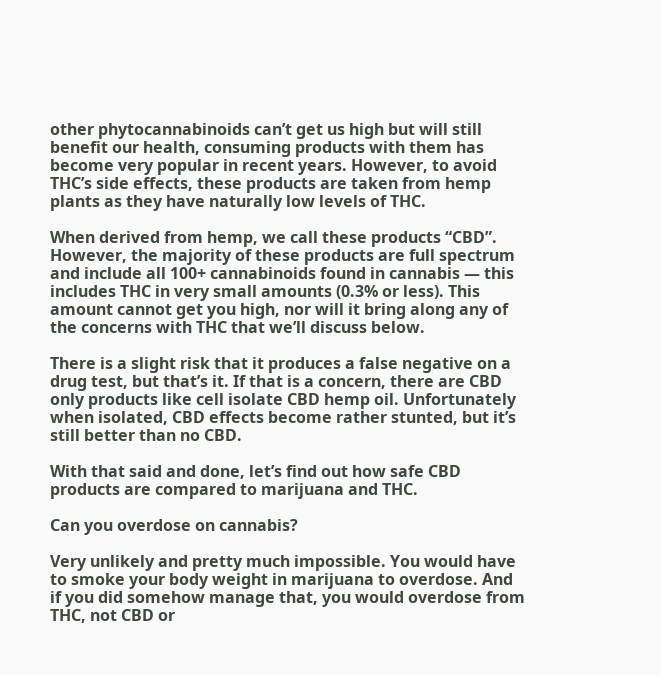other phytocannabinoids can’t get us high but will still benefit our health, consuming products with them has become very popular in recent years. However, to avoid THC’s side effects, these products are taken from hemp plants as they have naturally low levels of THC.

When derived from hemp, we call these products “CBD”. However, the majority of these products are full spectrum and include all 100+ cannabinoids found in cannabis — this includes THC in very small amounts (0.3% or less). This amount cannot get you high, nor will it bring along any of the concerns with THC that we’ll discuss below.

There is a slight risk that it produces a false negative on a drug test, but that’s it. If that is a concern, there are CBD only products like cell isolate CBD hemp oil. Unfortunately when isolated, CBD effects become rather stunted, but it’s still better than no CBD.

With that said and done, let’s find out how safe CBD products are compared to marijuana and THC.

Can you overdose on cannabis?

Very unlikely and pretty much impossible. You would have to smoke your body weight in marijuana to overdose. And if you did somehow manage that, you would overdose from THC, not CBD or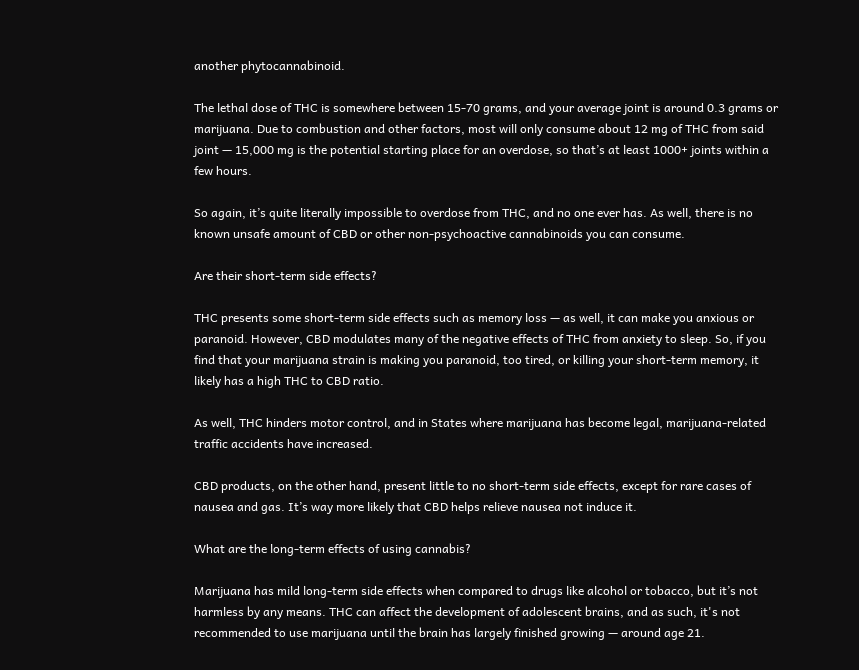another phytocannabinoid.

The lethal dose of THC is somewhere between 15-70 grams, and your average joint is around 0.3 grams or marijuana. Due to combustion and other factors, most will only consume about 12 mg of THC from said joint — 15,000 mg is the potential starting place for an overdose, so that’s at least 1000+ joints within a few hours.

So again, it’s quite literally impossible to overdose from THC, and no one ever has. As well, there is no known unsafe amount of CBD or other non-psychoactive cannabinoids you can consume.

Are their short-term side effects?

THC presents some short-term side effects such as memory loss — as well, it can make you anxious or paranoid. However, CBD modulates many of the negative effects of THC from anxiety to sleep. So, if you find that your marijuana strain is making you paranoid, too tired, or killing your short-term memory, it likely has a high THC to CBD ratio.

As well, THC hinders motor control, and in States where marijuana has become legal, marijuana-related traffic accidents have increased.

CBD products, on the other hand, present little to no short-term side effects, except for rare cases of nausea and gas. It’s way more likely that CBD helps relieve nausea not induce it.

What are the long-term effects of using cannabis?

Marijuana has mild long-term side effects when compared to drugs like alcohol or tobacco, but it’s not harmless by any means. THC can affect the development of adolescent brains, and as such, it's not recommended to use marijuana until the brain has largely finished growing — around age 21.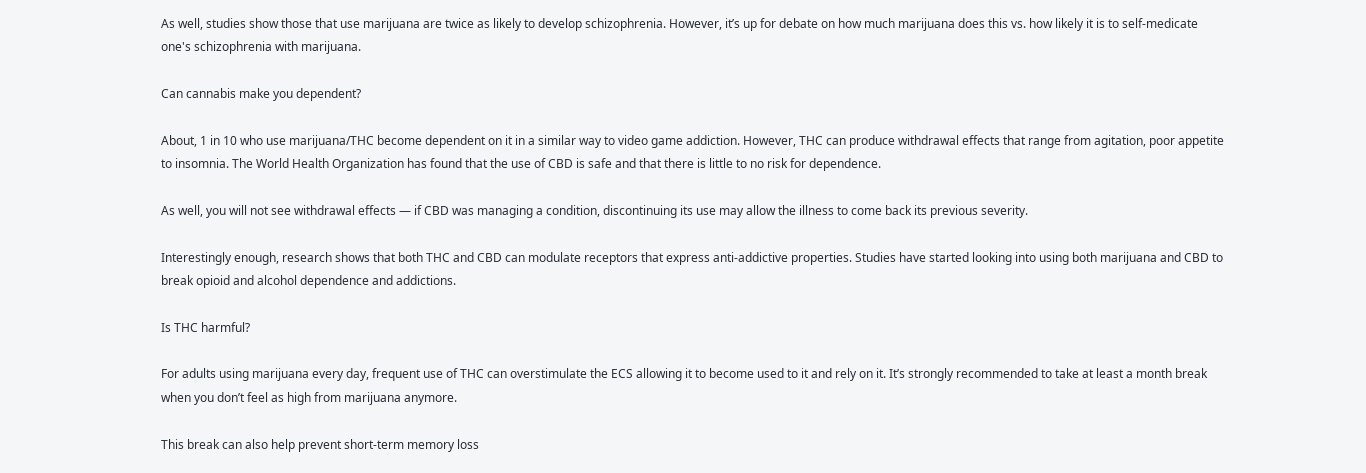As well, studies show those that use marijuana are twice as likely to develop schizophrenia. However, it’s up for debate on how much marijuana does this vs. how likely it is to self-medicate one's schizophrenia with marijuana.

Can cannabis make you dependent?

About, 1 in 10 who use marijuana/THC become dependent on it in a similar way to video game addiction. However, THC can produce withdrawal effects that range from agitation, poor appetite to insomnia. The World Health Organization has found that the use of CBD is safe and that there is little to no risk for dependence.

As well, you will not see withdrawal effects — if CBD was managing a condition, discontinuing its use may allow the illness to come back its previous severity.

Interestingly enough, research shows that both THC and CBD can modulate receptors that express anti-addictive properties. Studies have started looking into using both marijuana and CBD to break opioid and alcohol dependence and addictions.

Is THC harmful?

For adults using marijuana every day, frequent use of THC can overstimulate the ECS allowing it to become used to it and rely on it. It’s strongly recommended to take at least a month break when you don’t feel as high from marijuana anymore.

This break can also help prevent short-term memory loss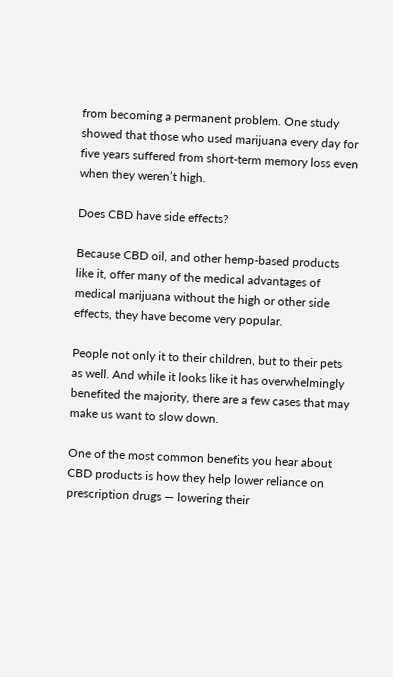from becoming a permanent problem. One study showed that those who used marijuana every day for five years suffered from short-term memory loss even when they weren’t high.

Does CBD have side effects?

Because CBD oil, and other hemp-based products like it, offer many of the medical advantages of medical marijuana without the high or other side effects, they have become very popular.

People not only it to their children, but to their pets as well. And while it looks like it has overwhelmingly benefited the majority, there are a few cases that may make us want to slow down.

One of the most common benefits you hear about CBD products is how they help lower reliance on prescription drugs — lowering their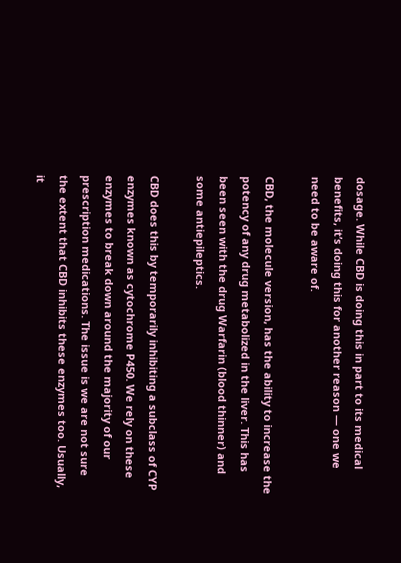dosage. While CBD is doing this in part to its medical benefits, it’s doing this for another reason — one we need to be aware of.

CBD, the molecule version, has the ability to increase the potency of any drug metabolized in the liver. This has been seen with the drug Warfarin (blood thinner) and some antiepileptics.

CBD does this by temporarily inhibiting a subclass of CYP enzymes known as cytochrome P450. We rely on these enzymes to break down around the majority of our prescription medications. The issue is we are not sure the extent that CBD inhibits these enzymes too. Usually, it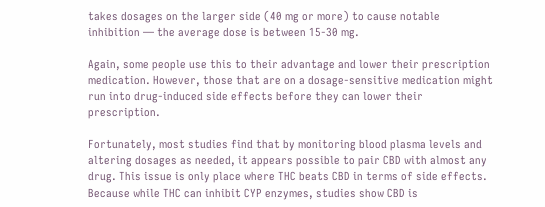takes dosages on the larger side (40 mg or more) to cause notable inhibition — the average dose is between 15-30 mg.

Again, some people use this to their advantage and lower their prescription medication. However, those that are on a dosage-sensitive medication might run into drug-induced side effects before they can lower their prescription.

Fortunately, most studies find that by monitoring blood plasma levels and altering dosages as needed, it appears possible to pair CBD with almost any drug. This issue is only place where THC beats CBD in terms of side effects. Because while THC can inhibit CYP enzymes, studies show CBD is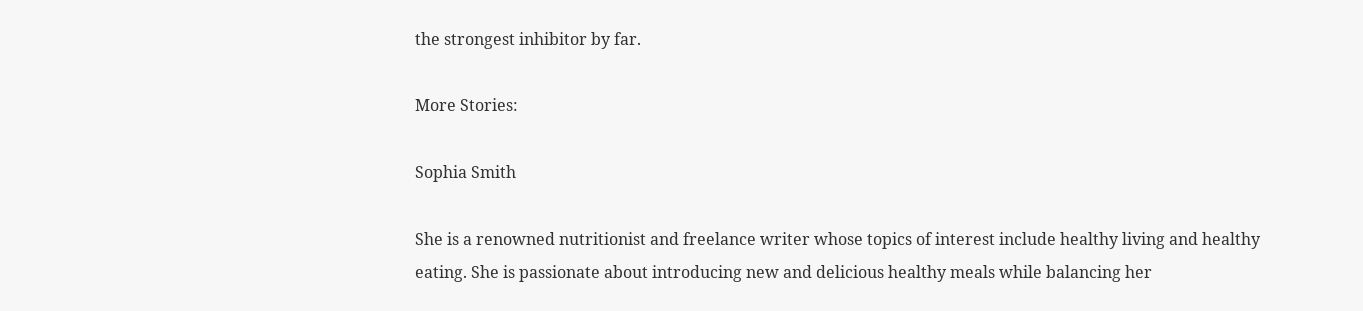the strongest inhibitor by far.

More Stories:

Sophia Smith

She is a renowned nutritionist and freelance writer whose topics of interest include healthy living and healthy eating. She is passionate about introducing new and delicious healthy meals while balancing her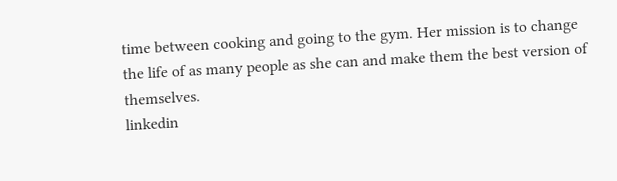time between cooking and going to the gym. Her mission is to change the life of as many people as she can and make them the best version of themselves.
linkedin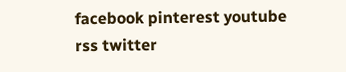facebook pinterest youtube rss twitter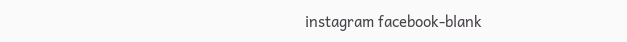instagram facebook-blank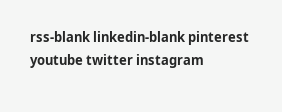rss-blank linkedin-blank pinterest youtube twitter instagram